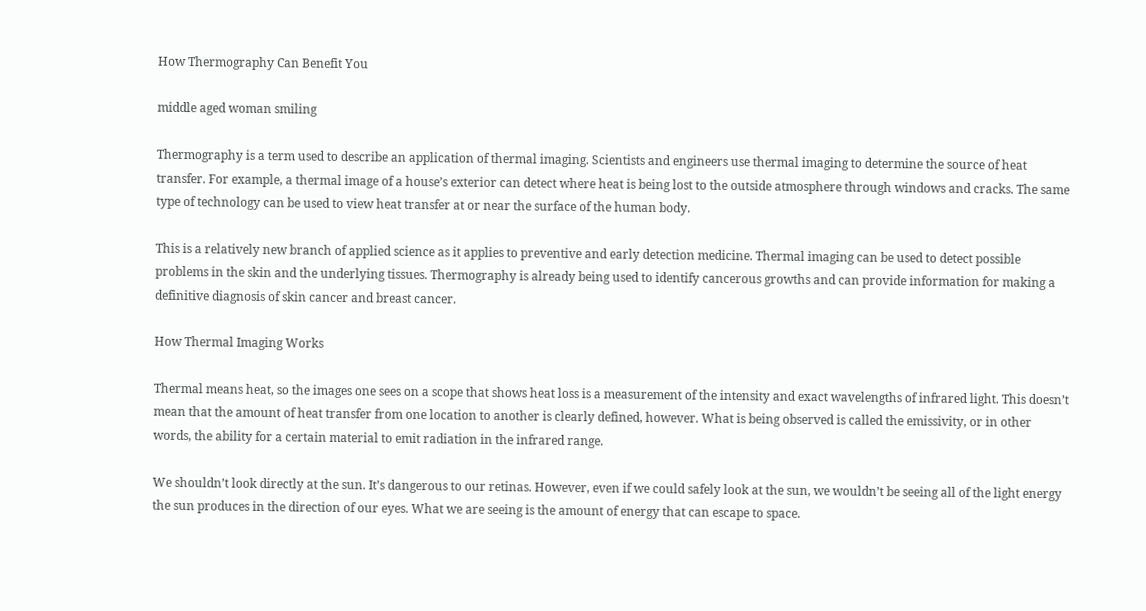How Thermography Can Benefit You

middle aged woman smiling

Thermography is a term used to describe an application of thermal imaging. Scientists and engineers use thermal imaging to determine the source of heat transfer. For example, a thermal image of a house’s exterior can detect where heat is being lost to the outside atmosphere through windows and cracks. The same type of technology can be used to view heat transfer at or near the surface of the human body.

This is a relatively new branch of applied science as it applies to preventive and early detection medicine. Thermal imaging can be used to detect possible problems in the skin and the underlying tissues. Thermography is already being used to identify cancerous growths and can provide information for making a definitive diagnosis of skin cancer and breast cancer.

How Thermal Imaging Works

Thermal means heat, so the images one sees on a scope that shows heat loss is a measurement of the intensity and exact wavelengths of infrared light. This doesn’t mean that the amount of heat transfer from one location to another is clearly defined, however. What is being observed is called the emissivity, or in other words, the ability for a certain material to emit radiation in the infrared range.

We shouldn’t look directly at the sun. It’s dangerous to our retinas. However, even if we could safely look at the sun, we wouldn’t be seeing all of the light energy the sun produces in the direction of our eyes. What we are seeing is the amount of energy that can escape to space.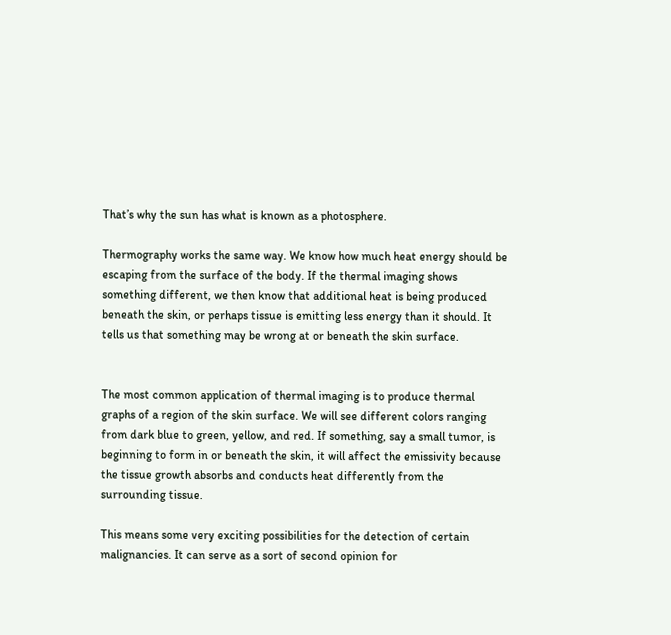That’s why the sun has what is known as a photosphere.

Thermography works the same way. We know how much heat energy should be escaping from the surface of the body. If the thermal imaging shows something different, we then know that additional heat is being produced beneath the skin, or perhaps tissue is emitting less energy than it should. It tells us that something may be wrong at or beneath the skin surface.


The most common application of thermal imaging is to produce thermal graphs of a region of the skin surface. We will see different colors ranging from dark blue to green, yellow, and red. If something, say a small tumor, is beginning to form in or beneath the skin, it will affect the emissivity because the tissue growth absorbs and conducts heat differently from the surrounding tissue.

This means some very exciting possibilities for the detection of certain malignancies. It can serve as a sort of second opinion for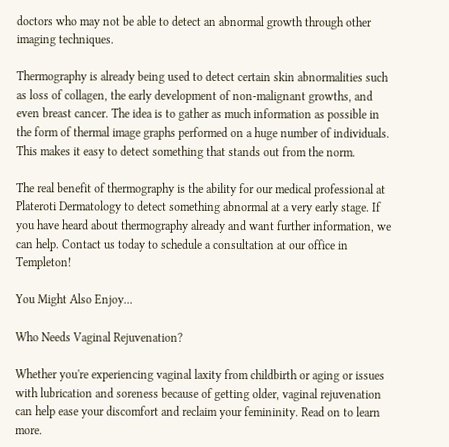doctors who may not be able to detect an abnormal growth through other imaging techniques.

Thermography is already being used to detect certain skin abnormalities such as loss of collagen, the early development of non-malignant growths, and even breast cancer. The idea is to gather as much information as possible in the form of thermal image graphs performed on a huge number of individuals. This makes it easy to detect something that stands out from the norm.

The real benefit of thermography is the ability for our medical professional at Plateroti Dermatology to detect something abnormal at a very early stage. If you have heard about thermography already and want further information, we can help. Contact us today to schedule a consultation at our office in Templeton!

You Might Also Enjoy...

Who Needs Vaginal Rejuvenation?

Whether you're experiencing vaginal laxity from childbirth or aging or issues with lubrication and soreness because of getting older, vaginal rejuvenation can help ease your discomfort and reclaim your femininity. Read on to learn more.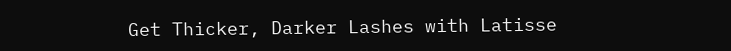Get Thicker, Darker Lashes with Latisse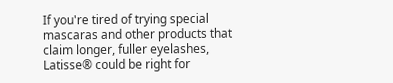If you're tired of trying special mascaras and other products that claim longer, fuller eyelashes, Latisse® could be right for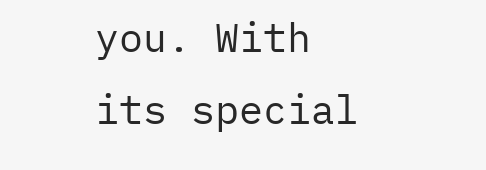you. With its special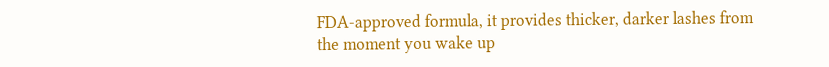FDA-approved formula, it provides thicker, darker lashes from the moment you wake up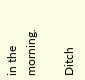in the morning.

Ditch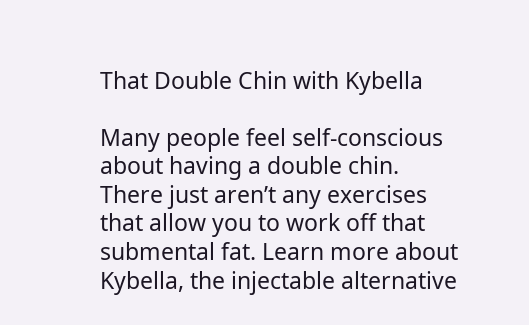That Double Chin with Kybella

Many people feel self-conscious about having a double chin. There just aren’t any exercises that allow you to work off that submental fat. Learn more about Kybella, the injectable alternative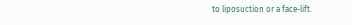to liposuction or a face-lift.